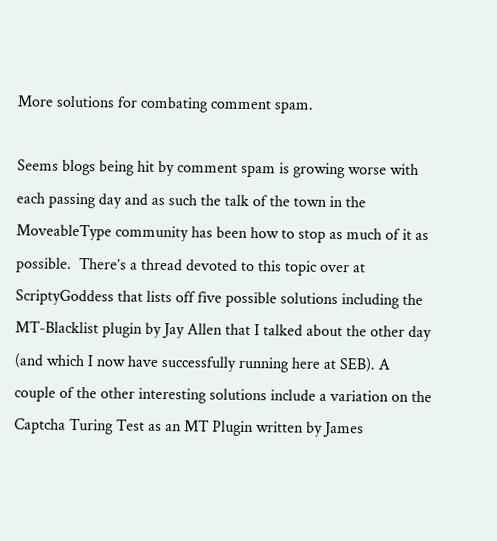More solutions for combating comment spam.

Seems blogs being hit by comment spam is growing worse with each passing day and as such the talk of the town in the MoveableType community has been how to stop as much of it as possible.  There’s a thread devoted to this topic over at ScriptyGoddess that lists off five possible solutions including the MT-Blacklist plugin by Jay Allen that I talked about the other day (and which I now have successfully running here at SEB). A couple of the other interesting solutions include a variation on the Captcha Turing Test as an MT Plugin written by James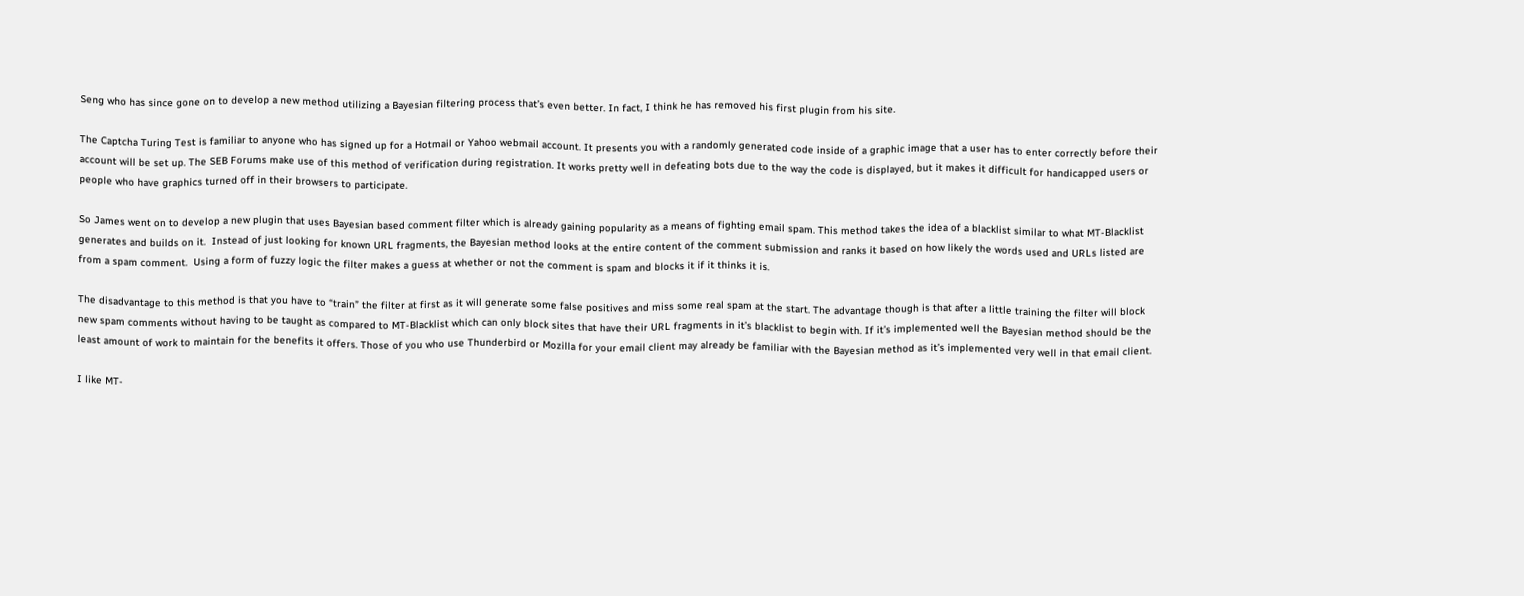Seng who has since gone on to develop a new method utilizing a Bayesian filtering process that’s even better. In fact, I think he has removed his first plugin from his site.

The Captcha Turing Test is familiar to anyone who has signed up for a Hotmail or Yahoo webmail account. It presents you with a randomly generated code inside of a graphic image that a user has to enter correctly before their account will be set up. The SEB Forums make use of this method of verification during registration. It works pretty well in defeating bots due to the way the code is displayed, but it makes it difficult for handicapped users or people who have graphics turned off in their browsers to participate.

So James went on to develop a new plugin that uses Bayesian based comment filter which is already gaining popularity as a means of fighting email spam. This method takes the idea of a blacklist similar to what MT-Blacklist generates and builds on it.  Instead of just looking for known URL fragments, the Bayesian method looks at the entire content of the comment submission and ranks it based on how likely the words used and URLs listed are from a spam comment.  Using a form of fuzzy logic the filter makes a guess at whether or not the comment is spam and blocks it if it thinks it is.

The disadvantage to this method is that you have to “train” the filter at first as it will generate some false positives and miss some real spam at the start. The advantage though is that after a little training the filter will block new spam comments without having to be taught as compared to MT-Blacklist which can only block sites that have their URL fragments in it’s blacklist to begin with. If it’s implemented well the Bayesian method should be the least amount of work to maintain for the benefits it offers. Those of you who use Thunderbird or Mozilla for your email client may already be familiar with the Bayesian method as it’s implemented very well in that email client.

I like MT-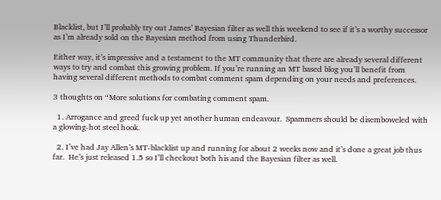Blacklist, but I’ll probably try out James’ Bayesian filter as well this weekend to see if it’s a worthy successor as I’m already sold on the Bayesian method from using Thunderbird.

Either way, it’s impressive and a testament to the MT community that there are already several different ways to try and combat this growing problem. If you’re running an MT based blog you’ll benefit from having several different methods to combat comment spam depending on your needs and preferences.

3 thoughts on “More solutions for combating comment spam.

  1. Arrogance and greed fuck up yet another human endeavour.  Spammers should be disemboweled with a glowing-hot steel hook.

  2. I’ve had Jay Allen’s MT-blacklist up and running for about 2 weeks now and it’s done a great job thus far.  He’s just released 1.5 so I’ll checkout both his and the Bayesian filter as well.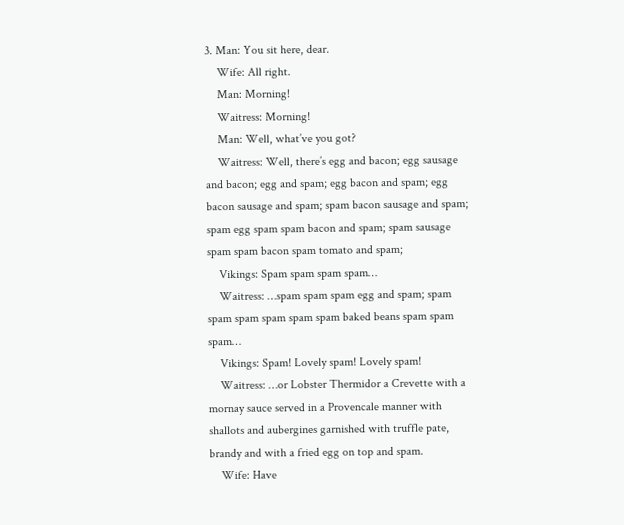3. Man: You sit here, dear.
    Wife: All right.
    Man: Morning!
    Waitress: Morning!
    Man: Well, what’ve you got?
    Waitress: Well, there’s egg and bacon; egg sausage and bacon; egg and spam; egg bacon and spam; egg bacon sausage and spam; spam bacon sausage and spam; spam egg spam spam bacon and spam; spam sausage spam spam bacon spam tomato and spam;
    Vikings: Spam spam spam spam…
    Waitress: …spam spam spam egg and spam; spam spam spam spam spam spam baked beans spam spam spam…
    Vikings: Spam! Lovely spam! Lovely spam!
    Waitress: …or Lobster Thermidor a Crevette with a mornay sauce served in a Provencale manner with shallots and aubergines garnished with truffle pate, brandy and with a fried egg on top and spam.
    Wife: Have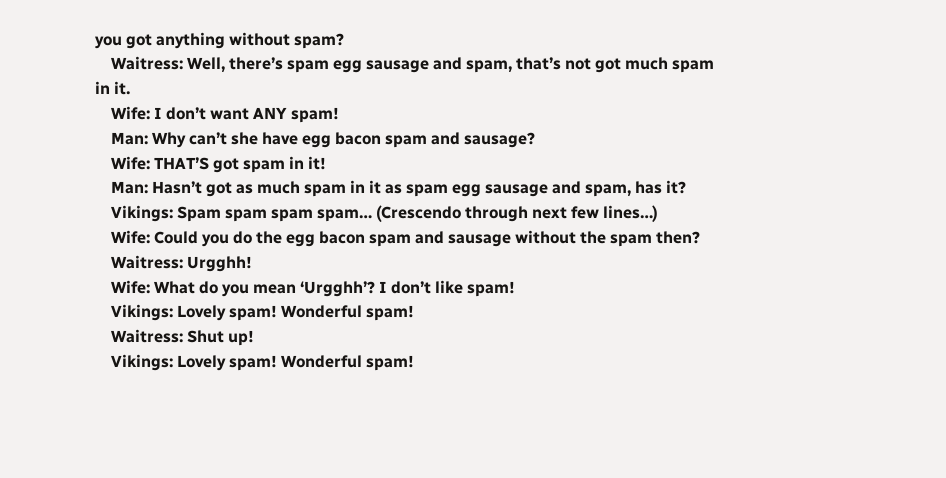you got anything without spam?
    Waitress: Well, there’s spam egg sausage and spam, that’s not got much spam in it.
    Wife: I don’t want ANY spam!
    Man: Why can’t she have egg bacon spam and sausage?
    Wife: THAT’S got spam in it!
    Man: Hasn’t got as much spam in it as spam egg sausage and spam, has it?
    Vikings: Spam spam spam spam… (Crescendo through next few lines…)
    Wife: Could you do the egg bacon spam and sausage without the spam then?
    Waitress: Urgghh!
    Wife: What do you mean ‘Urgghh’? I don’t like spam!
    Vikings: Lovely spam! Wonderful spam!
    Waitress: Shut up!
    Vikings: Lovely spam! Wonderful spam!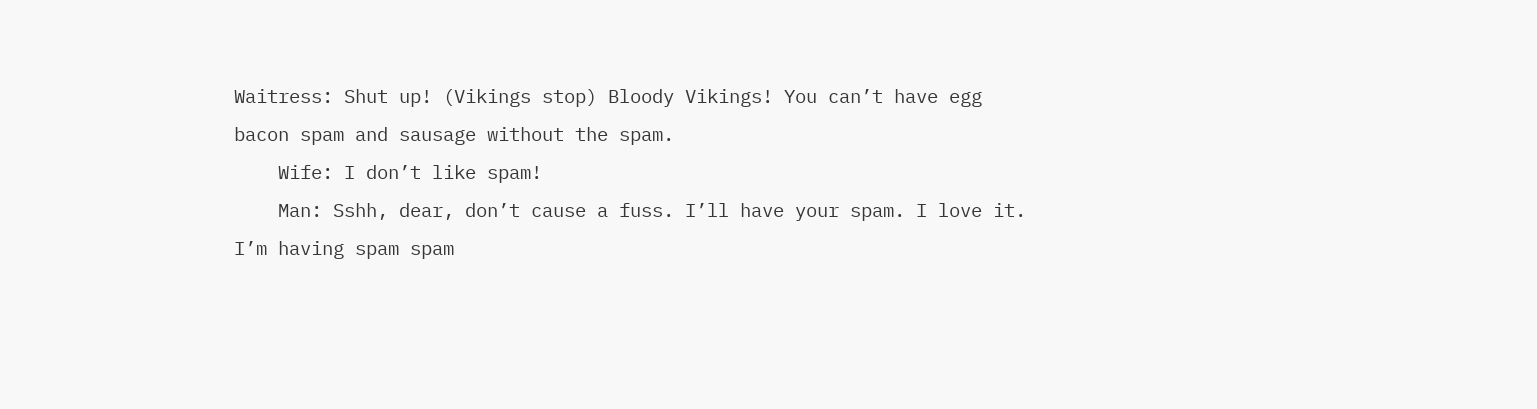Waitress: Shut up! (Vikings stop) Bloody Vikings! You can’t have egg bacon spam and sausage without the spam.
    Wife: I don’t like spam!
    Man: Sshh, dear, don’t cause a fuss. I’ll have your spam. I love it. I’m having spam spam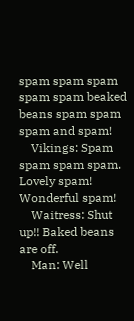spam spam spam spam spam beaked beans spam spam spam and spam!
    Vikings: Spam spam spam spam. Lovely spam! Wonderful spam!
    Waitress: Shut up!! Baked beans are off.
    Man: Well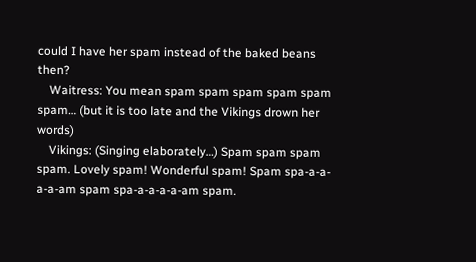could I have her spam instead of the baked beans then?
    Waitress: You mean spam spam spam spam spam spam… (but it is too late and the Vikings drown her words)
    Vikings: (Singing elaborately…) Spam spam spam spam. Lovely spam! Wonderful spam! Spam spa-a-a-a-a-am spam spa-a-a-a-a-am spam.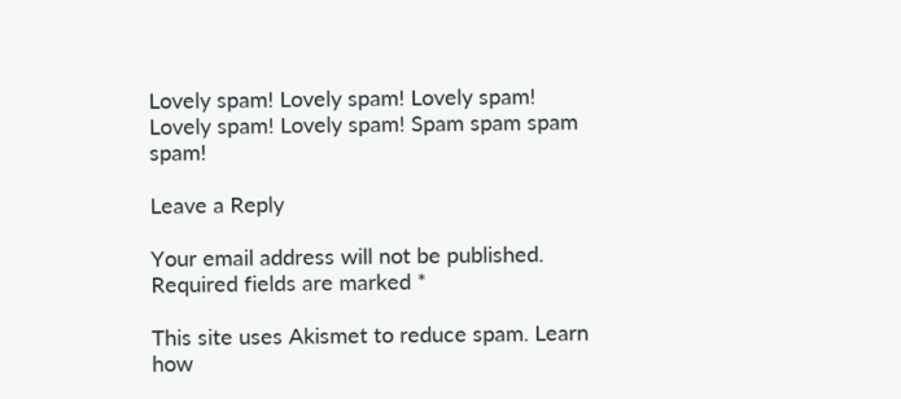Lovely spam! Lovely spam! Lovely spam! Lovely spam! Lovely spam! Spam spam spam spam!

Leave a Reply

Your email address will not be published. Required fields are marked *

This site uses Akismet to reduce spam. Learn how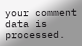your comment data is processed.